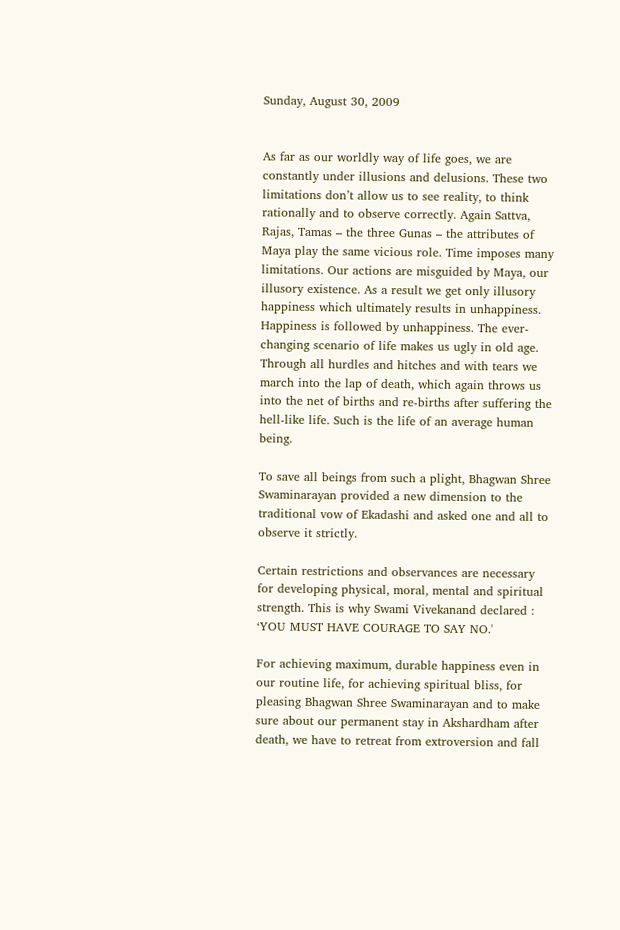Sunday, August 30, 2009


As far as our worldly way of life goes, we are constantly under illusions and delusions. These two limitations don’t allow us to see reality, to think rationally and to observe correctly. Again Sattva, Rajas, Tamas – the three Gunas – the attributes of Maya play the same vicious role. Time imposes many limitations. Our actions are misguided by Maya, our illusory existence. As a result we get only illusory happiness which ultimately results in unhappiness. Happiness is followed by unhappiness. The ever-changing scenario of life makes us ugly in old age. Through all hurdles and hitches and with tears we march into the lap of death, which again throws us into the net of births and re-births after suffering the hell-like life. Such is the life of an average human being.

To save all beings from such a plight, Bhagwan Shree Swaminarayan provided a new dimension to the traditional vow of Ekadashi and asked one and all to observe it strictly.

Certain restrictions and observances are necessary for developing physical, moral, mental and spiritual strength. This is why Swami Vivekanand declared : ‘YOU MUST HAVE COURAGE TO SAY NO.'

For achieving maximum, durable happiness even in our routine life, for achieving spiritual bliss, for pleasing Bhagwan Shree Swaminarayan and to make sure about our permanent stay in Akshardham after death, we have to retreat from extroversion and fall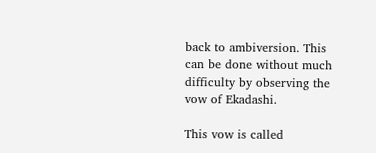back to ambiversion. This can be done without much difficulty by observing the vow of Ekadashi.

This vow is called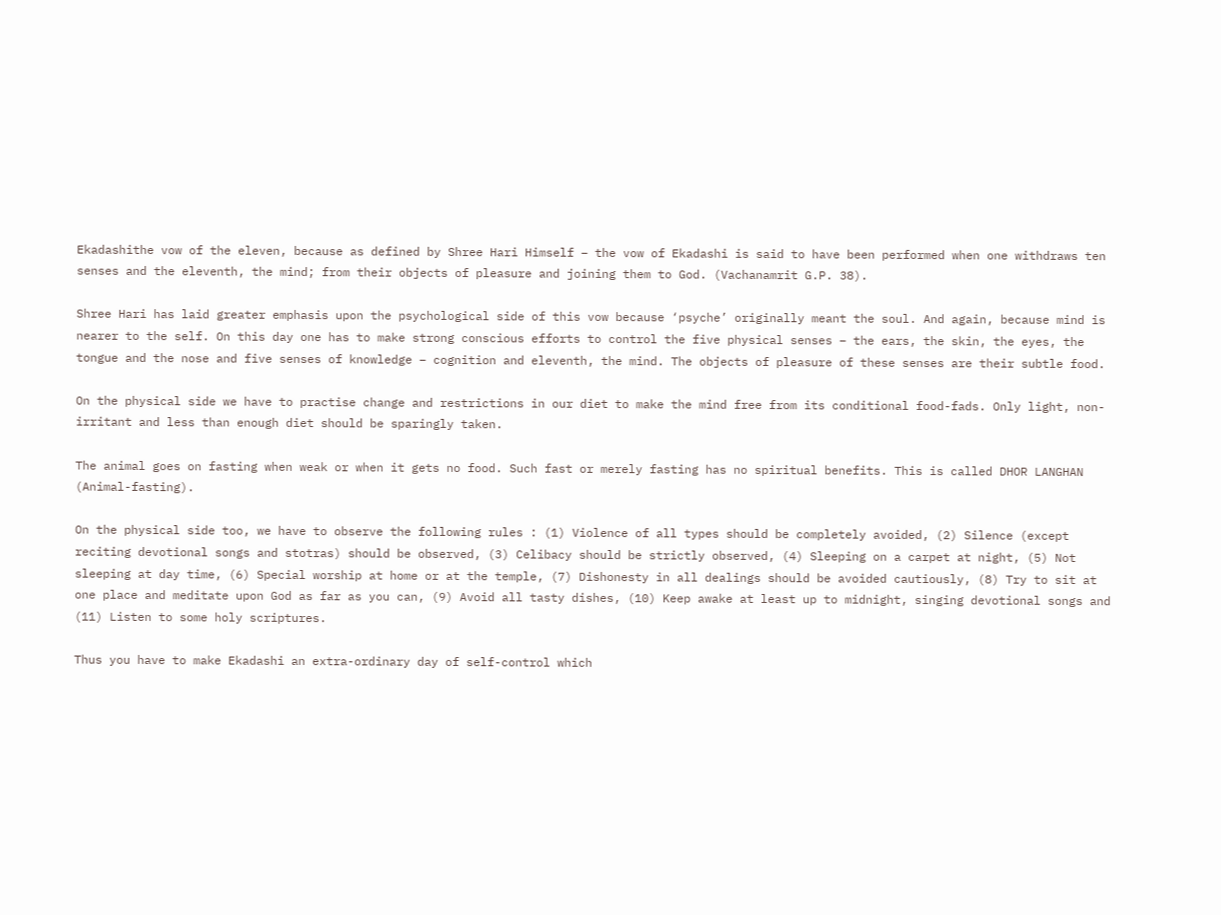Ekadashithe vow of the eleven, because as defined by Shree Hari Himself – the vow of Ekadashi is said to have been performed when one withdraws ten senses and the eleventh, the mind; from their objects of pleasure and joining them to God. (Vachanamrit G.P. 38).

Shree Hari has laid greater emphasis upon the psychological side of this vow because ‘psyche’ originally meant the soul. And again, because mind is nearer to the self. On this day one has to make strong conscious efforts to control the five physical senses – the ears, the skin, the eyes, the tongue and the nose and five senses of knowledge – cognition and eleventh, the mind. The objects of pleasure of these senses are their subtle food.

On the physical side we have to practise change and restrictions in our diet to make the mind free from its conditional food-fads. Only light, non-irritant and less than enough diet should be sparingly taken.

The animal goes on fasting when weak or when it gets no food. Such fast or merely fasting has no spiritual benefits. This is called DHOR LANGHAN (Animal-fasting).

On the physical side too, we have to observe the following rules : (1) Violence of all types should be completely avoided, (2) Silence (except reciting devotional songs and stotras) should be observed, (3) Celibacy should be strictly observed, (4) Sleeping on a carpet at night, (5) Not sleeping at day time, (6) Special worship at home or at the temple, (7) Dishonesty in all dealings should be avoided cautiously, (8) Try to sit at one place and meditate upon God as far as you can, (9) Avoid all tasty dishes, (10) Keep awake at least up to midnight, singing devotional songs and (11) Listen to some holy scriptures.

Thus you have to make Ekadashi an extra-ordinary day of self-control which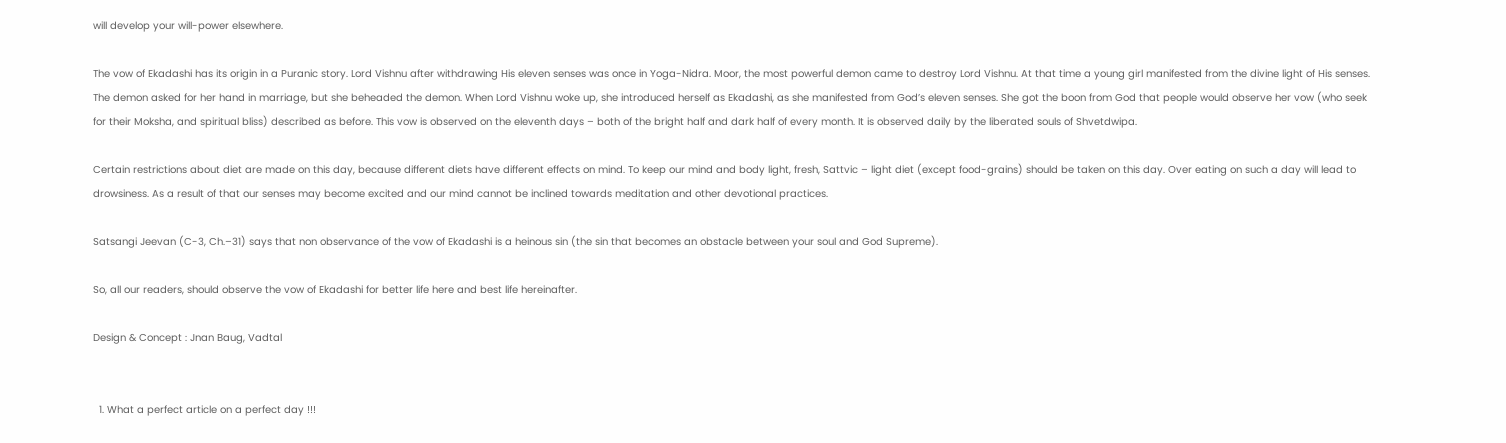will develop your will-power elsewhere.

The vow of Ekadashi has its origin in a Puranic story. Lord Vishnu after withdrawing His eleven senses was once in Yoga-Nidra. Moor, the most powerful demon came to destroy Lord Vishnu. At that time a young girl manifested from the divine light of His senses. The demon asked for her hand in marriage, but she beheaded the demon. When Lord Vishnu woke up, she introduced herself as Ekadashi, as she manifested from God’s eleven senses. She got the boon from God that people would observe her vow (who seek for their Moksha, and spiritual bliss) described as before. This vow is observed on the eleventh days – both of the bright half and dark half of every month. It is observed daily by the liberated souls of Shvetdwipa.

Certain restrictions about diet are made on this day, because different diets have different effects on mind. To keep our mind and body light, fresh, Sattvic – light diet (except food-grains) should be taken on this day. Over eating on such a day will lead to drowsiness. As a result of that our senses may become excited and our mind cannot be inclined towards meditation and other devotional practices.

Satsangi Jeevan (C-3, Ch.–31) says that non observance of the vow of Ekadashi is a heinous sin (the sin that becomes an obstacle between your soul and God Supreme).

So, all our readers, should observe the vow of Ekadashi for better life here and best life hereinafter.

Design & Concept : Jnan Baug, Vadtal


  1. What a perfect article on a perfect day !!!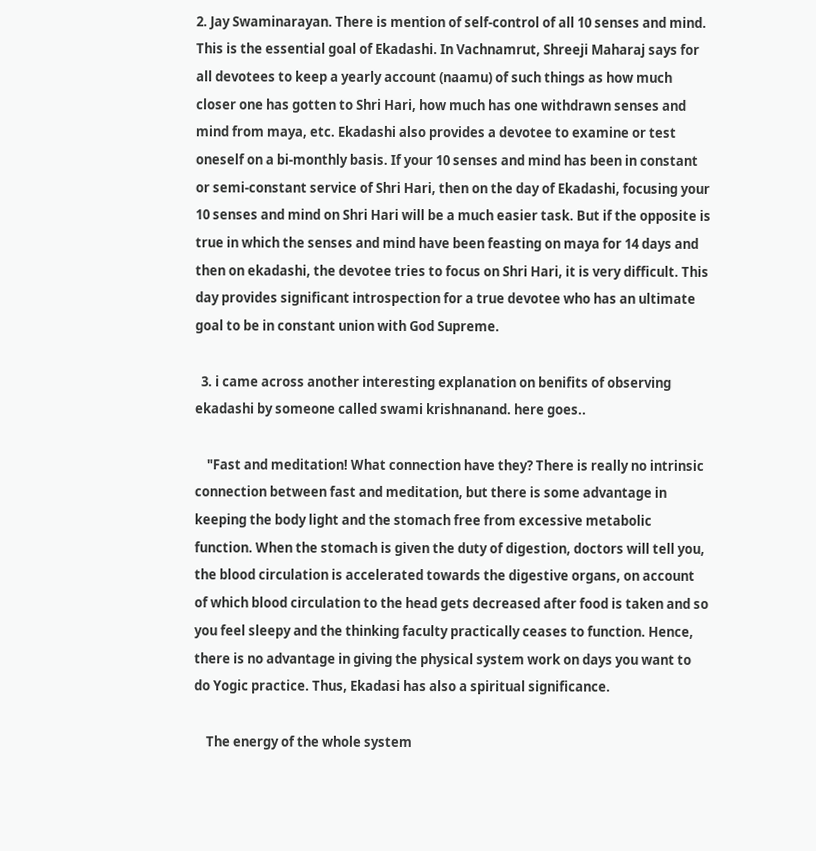2. Jay Swaminarayan. There is mention of self-control of all 10 senses and mind. This is the essential goal of Ekadashi. In Vachnamrut, Shreeji Maharaj says for all devotees to keep a yearly account (naamu) of such things as how much closer one has gotten to Shri Hari, how much has one withdrawn senses and mind from maya, etc. Ekadashi also provides a devotee to examine or test oneself on a bi-monthly basis. If your 10 senses and mind has been in constant or semi-constant service of Shri Hari, then on the day of Ekadashi, focusing your 10 senses and mind on Shri Hari will be a much easier task. But if the opposite is true in which the senses and mind have been feasting on maya for 14 days and then on ekadashi, the devotee tries to focus on Shri Hari, it is very difficult. This day provides significant introspection for a true devotee who has an ultimate goal to be in constant union with God Supreme.

  3. i came across another interesting explanation on benifits of observing ekadashi by someone called swami krishnanand. here goes..

    "Fast and meditation! What connection have they? There is really no intrinsic connection between fast and meditation, but there is some advantage in keeping the body light and the stomach free from excessive metabolic function. When the stomach is given the duty of digestion, doctors will tell you, the blood circulation is accelerated towards the digestive organs, on account of which blood circulation to the head gets decreased after food is taken and so you feel sleepy and the thinking faculty practically ceases to function. Hence, there is no advantage in giving the physical system work on days you want to do Yogic practice. Thus, Ekadasi has also a spiritual significance.

    The energy of the whole system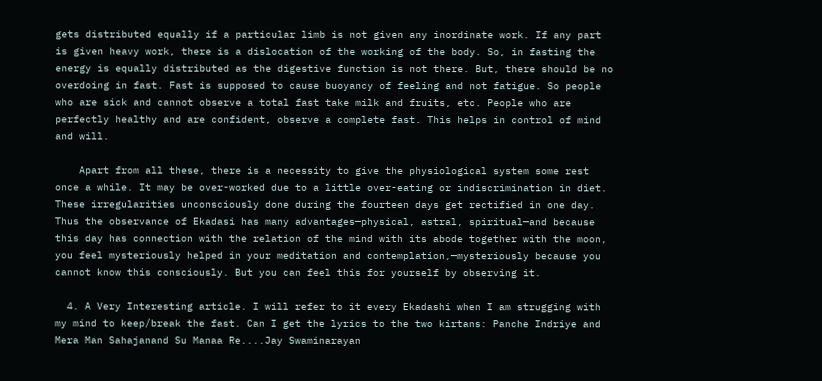gets distributed equally if a particular limb is not given any inordinate work. If any part is given heavy work, there is a dislocation of the working of the body. So, in fasting the energy is equally distributed as the digestive function is not there. But, there should be no overdoing in fast. Fast is supposed to cause buoyancy of feeling and not fatigue. So people who are sick and cannot observe a total fast take milk and fruits, etc. People who are perfectly healthy and are confident, observe a complete fast. This helps in control of mind and will.

    Apart from all these, there is a necessity to give the physiological system some rest once a while. It may be over-worked due to a little over-eating or indiscrimination in diet. These irregularities unconsciously done during the fourteen days get rectified in one day. Thus the observance of Ekadasi has many advantages—physical, astral, spiritual—and because this day has connection with the relation of the mind with its abode together with the moon, you feel mysteriously helped in your meditation and contemplation,—mysteriously because you cannot know this consciously. But you can feel this for yourself by observing it.

  4. A Very Interesting article. I will refer to it every Ekadashi when I am strugging with my mind to keep/break the fast. Can I get the lyrics to the two kirtans: Panche Indriye and Mera Man Sahajanand Su Manaa Re....Jay Swaminarayan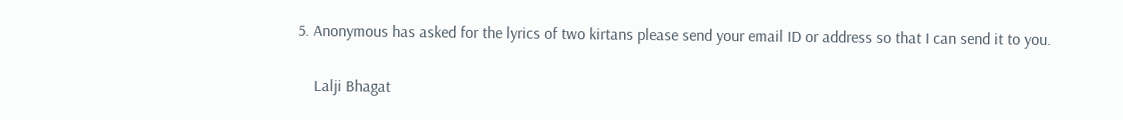5. Anonymous has asked for the lyrics of two kirtans please send your email ID or address so that I can send it to you.

    Lalji Bhagat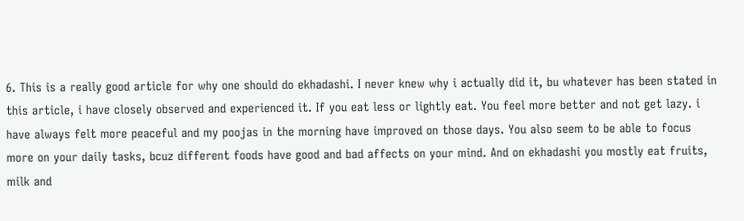6. This is a really good article for why one should do ekhadashi. I never knew why i actually did it, bu whatever has been stated in this article, i have closely observed and experienced it. If you eat less or lightly eat. You feel more better and not get lazy. i have always felt more peaceful and my poojas in the morning have improved on those days. You also seem to be able to focus more on your daily tasks, bcuz different foods have good and bad affects on your mind. And on ekhadashi you mostly eat fruits, milk and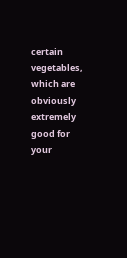certain vegetables, which are obviously extremely good for your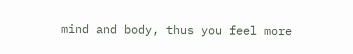mind and body, thus you feel more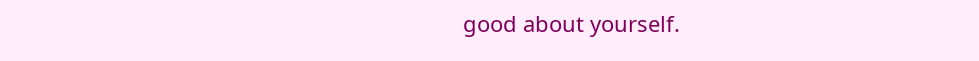good about yourself.